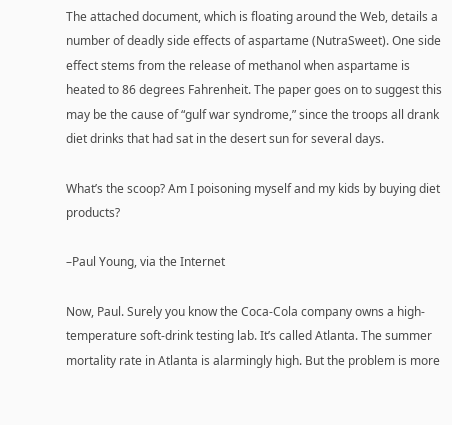The attached document, which is floating around the Web, details a number of deadly side effects of aspartame (NutraSweet). One side effect stems from the release of methanol when aspartame is heated to 86 degrees Fahrenheit. The paper goes on to suggest this may be the cause of “gulf war syndrome,” since the troops all drank diet drinks that had sat in the desert sun for several days.

What’s the scoop? Am I poisoning myself and my kids by buying diet products?

–Paul Young, via the Internet

Now, Paul. Surely you know the Coca-Cola company owns a high-temperature soft-drink testing lab. It’s called Atlanta. The summer mortality rate in Atlanta is alarmingly high. But the problem is more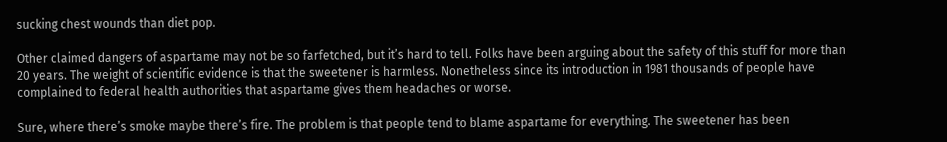sucking chest wounds than diet pop.

Other claimed dangers of aspartame may not be so farfetched, but it’s hard to tell. Folks have been arguing about the safety of this stuff for more than 20 years. The weight of scientific evidence is that the sweetener is harmless. Nonetheless since its introduction in 1981 thousands of people have complained to federal health authorities that aspartame gives them headaches or worse.

Sure, where there’s smoke maybe there’s fire. The problem is that people tend to blame aspartame for everything. The sweetener has been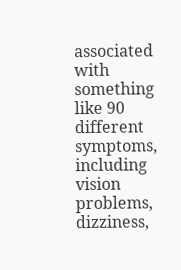associated with something like 90 different symptoms, including vision problems, dizziness,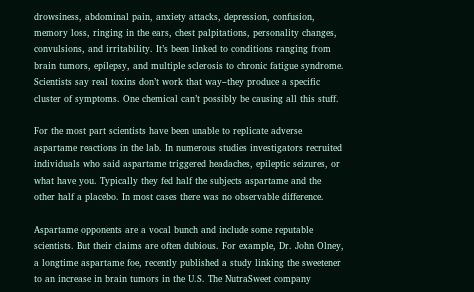drowsiness, abdominal pain, anxiety attacks, depression, confusion, memory loss, ringing in the ears, chest palpitations, personality changes, convulsions, and irritability. It’s been linked to conditions ranging from brain tumors, epilepsy, and multiple sclerosis to chronic fatigue syndrome. Scientists say real toxins don’t work that way–they produce a specific cluster of symptoms. One chemical can’t possibly be causing all this stuff.

For the most part scientists have been unable to replicate adverse aspartame reactions in the lab. In numerous studies investigators recruited individuals who said aspartame triggered headaches, epileptic seizures, or what have you. Typically they fed half the subjects aspartame and the other half a placebo. In most cases there was no observable difference.

Aspartame opponents are a vocal bunch and include some reputable scientists. But their claims are often dubious. For example, Dr. John Olney, a longtime aspartame foe, recently published a study linking the sweetener to an increase in brain tumors in the U.S. The NutraSweet company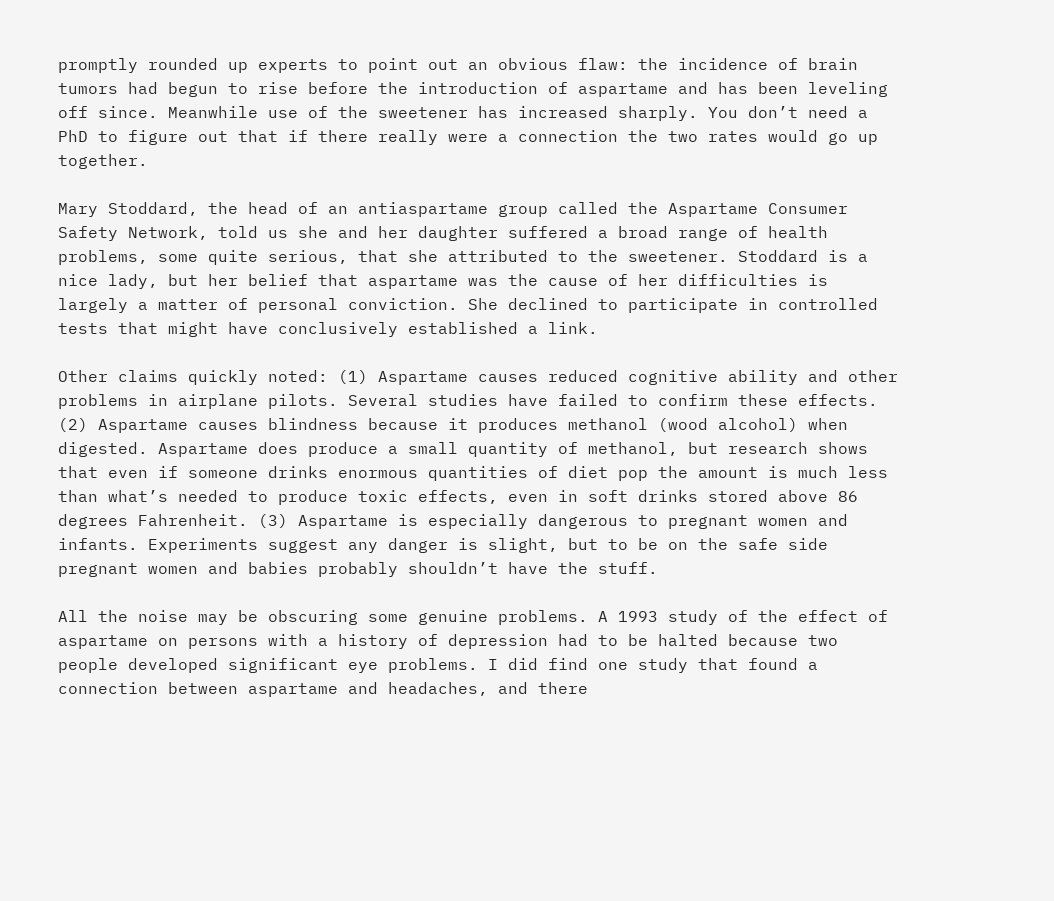promptly rounded up experts to point out an obvious flaw: the incidence of brain tumors had begun to rise before the introduction of aspartame and has been leveling off since. Meanwhile use of the sweetener has increased sharply. You don’t need a PhD to figure out that if there really were a connection the two rates would go up together.

Mary Stoddard, the head of an antiaspartame group called the Aspartame Consumer Safety Network, told us she and her daughter suffered a broad range of health problems, some quite serious, that she attributed to the sweetener. Stoddard is a nice lady, but her belief that aspartame was the cause of her difficulties is largely a matter of personal conviction. She declined to participate in controlled tests that might have conclusively established a link.

Other claims quickly noted: (1) Aspartame causes reduced cognitive ability and other problems in airplane pilots. Several studies have failed to confirm these effects. (2) Aspartame causes blindness because it produces methanol (wood alcohol) when digested. Aspartame does produce a small quantity of methanol, but research shows that even if someone drinks enormous quantities of diet pop the amount is much less than what’s needed to produce toxic effects, even in soft drinks stored above 86 degrees Fahrenheit. (3) Aspartame is especially dangerous to pregnant women and infants. Experiments suggest any danger is slight, but to be on the safe side pregnant women and babies probably shouldn’t have the stuff.

All the noise may be obscuring some genuine problems. A 1993 study of the effect of aspartame on persons with a history of depression had to be halted because two people developed significant eye problems. I did find one study that found a connection between aspartame and headaches, and there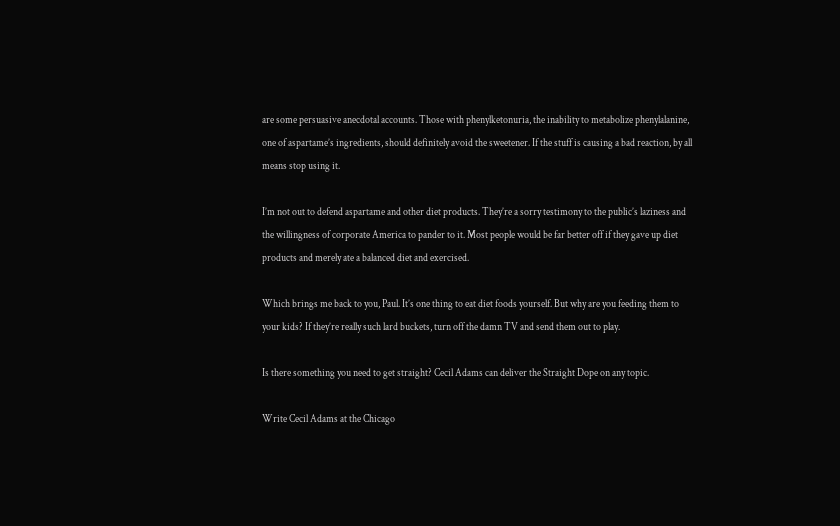are some persuasive anecdotal accounts. Those with phenylketonuria, the inability to metabolize phenylalanine, one of aspartame’s ingredients, should definitely avoid the sweetener. If the stuff is causing a bad reaction, by all means stop using it.

I’m not out to defend aspartame and other diet products. They’re a sorry testimony to the public’s laziness and the willingness of corporate America to pander to it. Most people would be far better off if they gave up diet products and merely ate a balanced diet and exercised.

Which brings me back to you, Paul. It’s one thing to eat diet foods yourself. But why are you feeding them to your kids? If they’re really such lard buckets, turn off the damn TV and send them out to play.

Is there something you need to get straight? Cecil Adams can deliver the Straight Dope on any topic.

Write Cecil Adams at the Chicago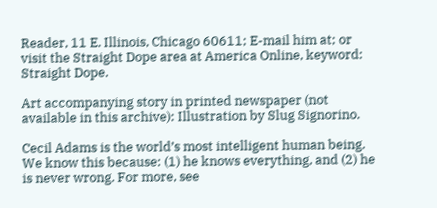Reader, 11 E. Illinois, Chicago 60611; E-mail him at; or visit the Straight Dope area at America Online, keyword: Straight Dope.

Art accompanying story in printed newspaper (not available in this archive): Illustration by Slug Signorino.

Cecil Adams is the world’s most intelligent human being. We know this because: (1) he knows everything, and (2) he is never wrong. For more, see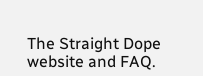The Straight Dope website and FAQ.